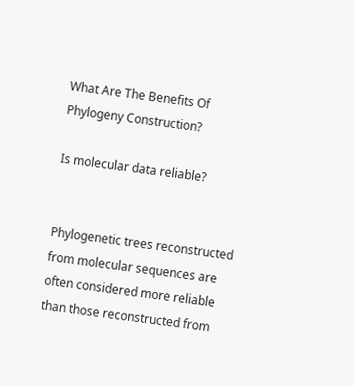What Are The Benefits Of Phylogeny Construction?

Is molecular data reliable?


Phylogenetic trees reconstructed from molecular sequences are often considered more reliable than those reconstructed from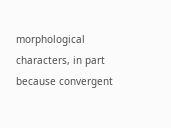morphological characters, in part because convergent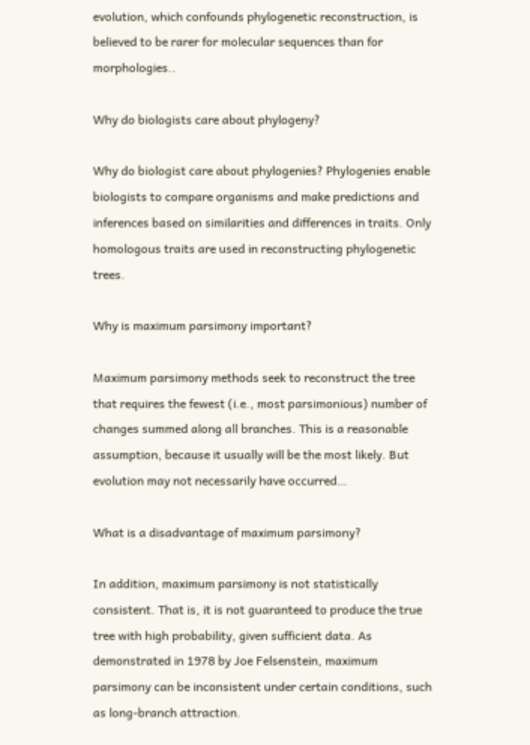evolution, which confounds phylogenetic reconstruction, is believed to be rarer for molecular sequences than for morphologies..

Why do biologists care about phylogeny?

Why do biologist care about phylogenies? Phylogenies enable biologists to compare organisms and make predictions and inferences based on similarities and differences in traits. Only homologous traits are used in reconstructing phylogenetic trees.

Why is maximum parsimony important?

Maximum parsimony methods seek to reconstruct the tree that requires the fewest (i.e., most parsimonious) number of changes summed along all branches. This is a reasonable assumption, because it usually will be the most likely. But evolution may not necessarily have occurred…

What is a disadvantage of maximum parsimony?

In addition, maximum parsimony is not statistically consistent. That is, it is not guaranteed to produce the true tree with high probability, given sufficient data. As demonstrated in 1978 by Joe Felsenstein, maximum parsimony can be inconsistent under certain conditions, such as long-branch attraction.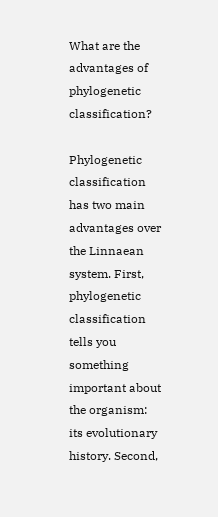What are the advantages of phylogenetic classification?

Phylogenetic classification has two main advantages over the Linnaean system. First, phylogenetic classification tells you something important about the organism: its evolutionary history. Second,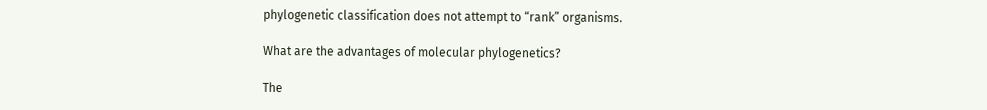phylogenetic classification does not attempt to “rank” organisms.

What are the advantages of molecular phylogenetics?

The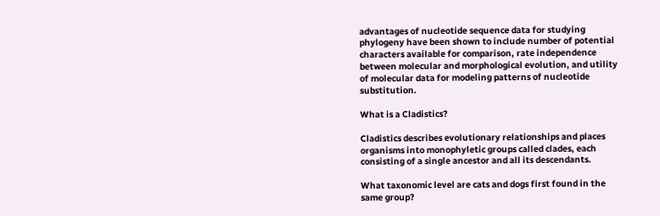advantages of nucleotide sequence data for studying phylogeny have been shown to include number of potential characters available for comparison, rate independence between molecular and morphological evolution, and utility of molecular data for modeling patterns of nucleotide substitution.

What is a Cladistics?

Cladistics describes evolutionary relationships and places organisms into monophyletic groups called clades, each consisting of a single ancestor and all its descendants.

What taxonomic level are cats and dogs first found in the same group?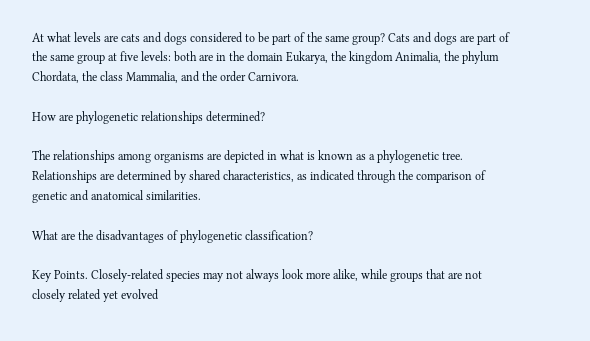At what levels are cats and dogs considered to be part of the same group? Cats and dogs are part of the same group at five levels: both are in the domain Eukarya, the kingdom Animalia, the phylum Chordata, the class Mammalia, and the order Carnivora.

How are phylogenetic relationships determined?

The relationships among organisms are depicted in what is known as a phylogenetic tree. Relationships are determined by shared characteristics, as indicated through the comparison of genetic and anatomical similarities.

What are the disadvantages of phylogenetic classification?

Key Points. Closely-related species may not always look more alike, while groups that are not closely related yet evolved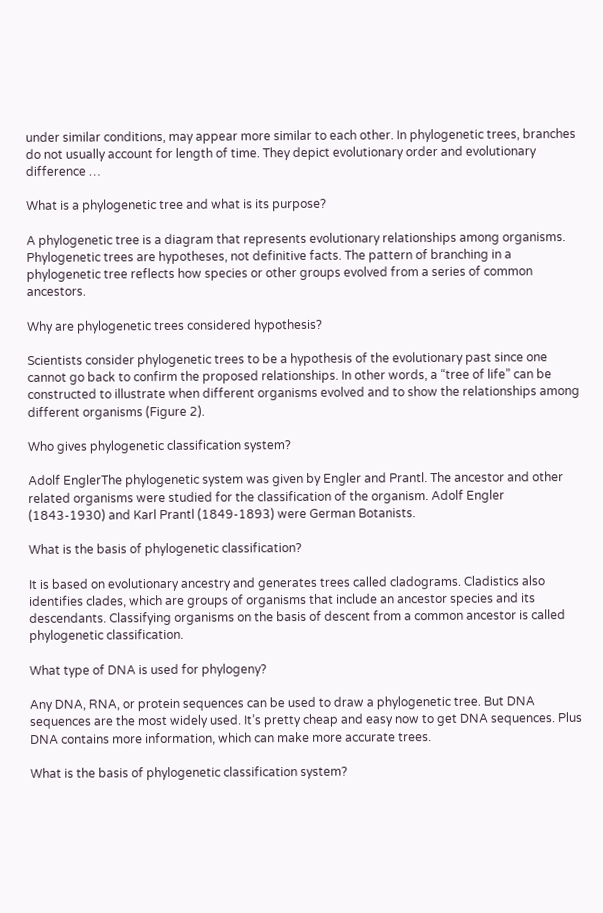under similar conditions, may appear more similar to each other. In phylogenetic trees, branches do not usually account for length of time. They depict evolutionary order and evolutionary difference …

What is a phylogenetic tree and what is its purpose?

A phylogenetic tree is a diagram that represents evolutionary relationships among organisms. Phylogenetic trees are hypotheses, not definitive facts. The pattern of branching in a phylogenetic tree reflects how species or other groups evolved from a series of common ancestors.

Why are phylogenetic trees considered hypothesis?

Scientists consider phylogenetic trees to be a hypothesis of the evolutionary past since one cannot go back to confirm the proposed relationships. In other words, a “tree of life” can be constructed to illustrate when different organisms evolved and to show the relationships among different organisms (Figure 2).

Who gives phylogenetic classification system?

Adolf EnglerThe phylogenetic system was given by Engler and Prantl. The ancestor and other related organisms were studied for the classification of the organism. Adolf Engler (1843-1930) and Karl Prantl (1849-1893) were German Botanists.

What is the basis of phylogenetic classification?

It is based on evolutionary ancestry and generates trees called cladograms. Cladistics also identifies clades, which are groups of organisms that include an ancestor species and its descendants. Classifying organisms on the basis of descent from a common ancestor is called phylogenetic classification.

What type of DNA is used for phylogeny?

Any DNA, RNA, or protein sequences can be used to draw a phylogenetic tree. But DNA sequences are the most widely used. It’s pretty cheap and easy now to get DNA sequences. Plus DNA contains more information, which can make more accurate trees.

What is the basis of phylogenetic classification system?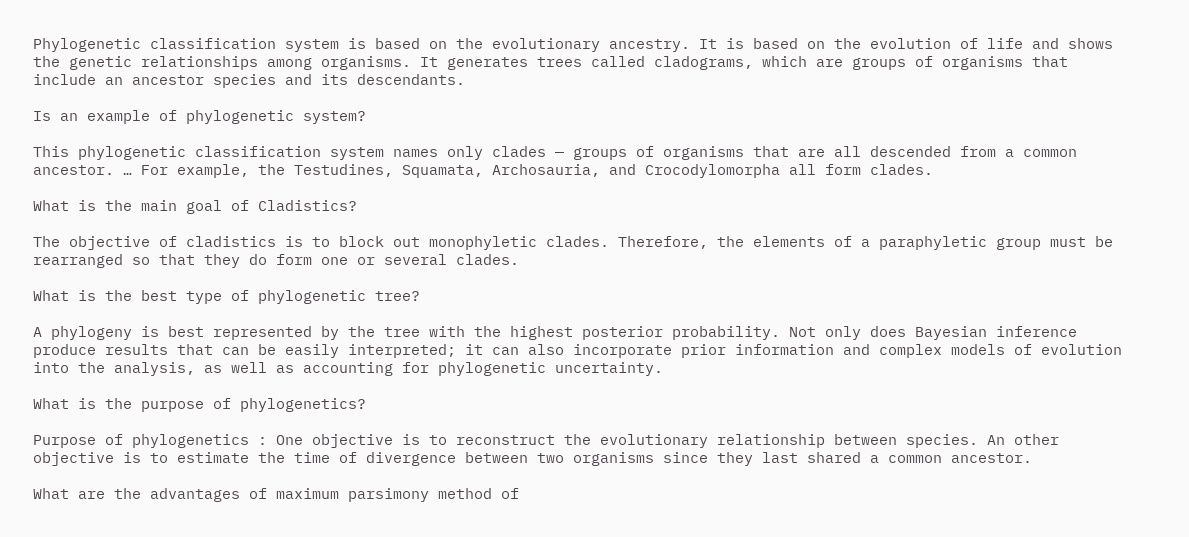Phylogenetic classification system is based on the evolutionary ancestry. It is based on the evolution of life and shows the genetic relationships among organisms. It generates trees called cladograms, which are groups of organisms that include an ancestor species and its descendants.

Is an example of phylogenetic system?

This phylogenetic classification system names only clades — groups of organisms that are all descended from a common ancestor. … For example, the Testudines, Squamata, Archosauria, and Crocodylomorpha all form clades.

What is the main goal of Cladistics?

The objective of cladistics is to block out monophyletic clades. Therefore, the elements of a paraphyletic group must be rearranged so that they do form one or several clades.

What is the best type of phylogenetic tree?

A phylogeny is best represented by the tree with the highest posterior probability. Not only does Bayesian inference produce results that can be easily interpreted; it can also incorporate prior information and complex models of evolution into the analysis, as well as accounting for phylogenetic uncertainty.

What is the purpose of phylogenetics?

Purpose of phylogenetics : One objective is to reconstruct the evolutionary relationship between species. An other objective is to estimate the time of divergence between two organisms since they last shared a common ancestor.

What are the advantages of maximum parsimony method of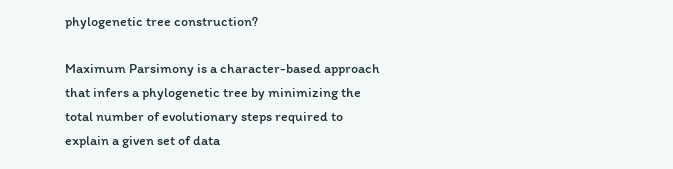phylogenetic tree construction?

Maximum Parsimony is a character-based approach that infers a phylogenetic tree by minimizing the total number of evolutionary steps required to explain a given set of data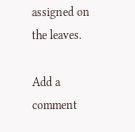assigned on the leaves.

Add a comment